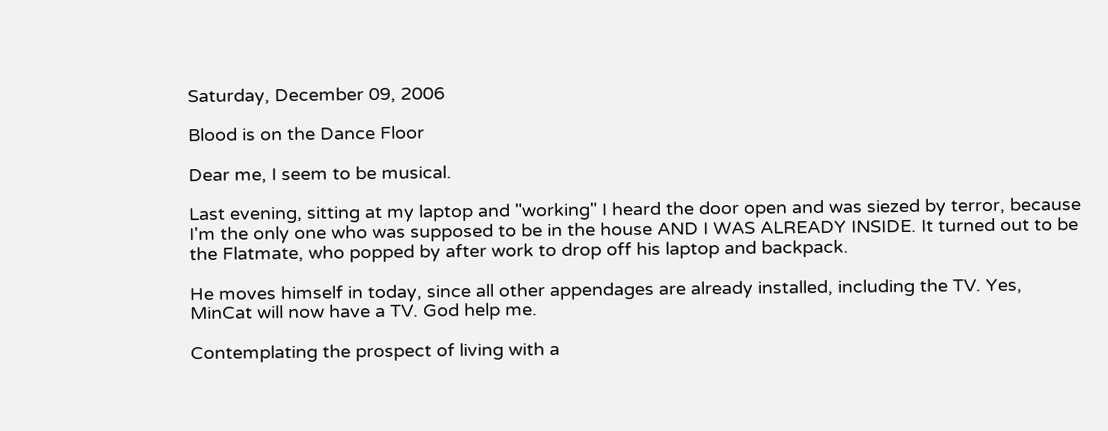Saturday, December 09, 2006

Blood is on the Dance Floor

Dear me, I seem to be musical.

Last evening, sitting at my laptop and "working" I heard the door open and was siezed by terror, because I'm the only one who was supposed to be in the house AND I WAS ALREADY INSIDE. It turned out to be the Flatmate, who popped by after work to drop off his laptop and backpack.

He moves himself in today, since all other appendages are already installed, including the TV. Yes, MinCat will now have a TV. God help me.

Contemplating the prospect of living with a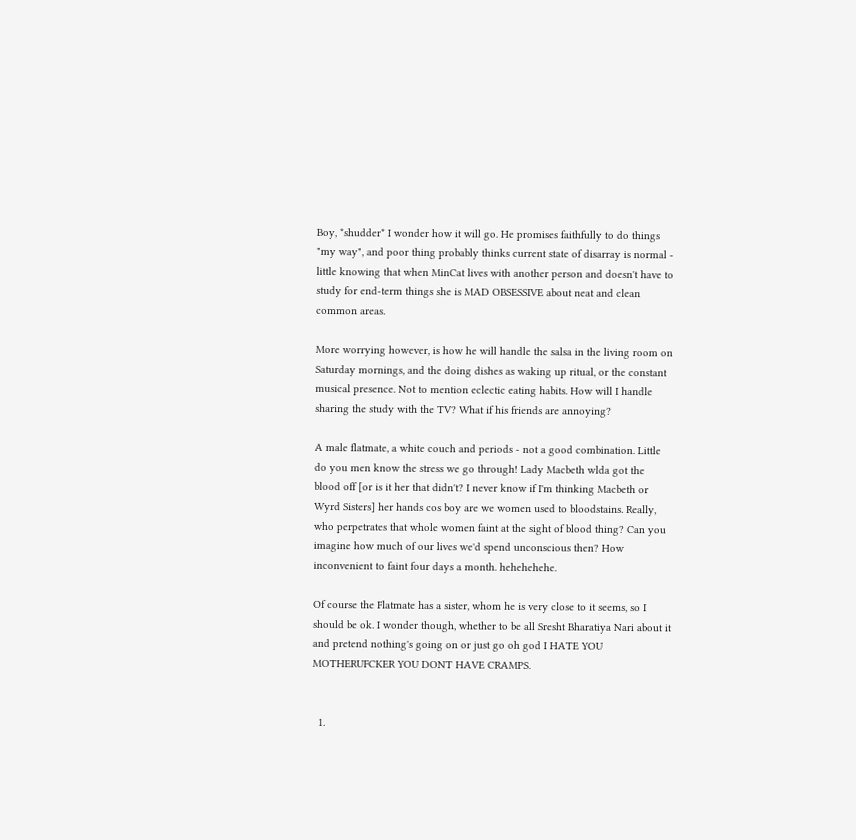Boy, *shudder* I wonder how it will go. He promises faithfully to do things "my way", and poor thing probably thinks current state of disarray is normal - little knowing that when MinCat lives with another person and doesn't have to study for end-term things she is MAD OBSESSIVE about neat and clean common areas.

More worrying however, is how he will handle the salsa in the living room on Saturday mornings, and the doing dishes as waking up ritual, or the constant musical presence. Not to mention eclectic eating habits. How will I handle sharing the study with the TV? What if his friends are annoying?

A male flatmate, a white couch and periods - not a good combination. Little do you men know the stress we go through! Lady Macbeth wlda got the blood off [or is it her that didn't? I never know if I'm thinking Macbeth or Wyrd Sisters] her hands cos boy are we women used to bloodstains. Really, who perpetrates that whole women faint at the sight of blood thing? Can you imagine how much of our lives we'd spend unconscious then? How inconvenient to faint four days a month. hehehehehe.

Of course the Flatmate has a sister, whom he is very close to it seems, so I should be ok. I wonder though, whether to be all Sresht Bharatiya Nari about it and pretend nothing's going on or just go oh god I HATE YOU MOTHERUFCKER YOU DONT HAVE CRAMPS.


  1.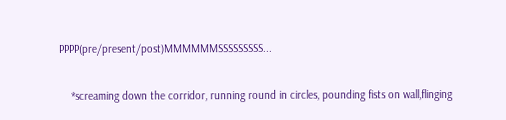PPPP(pre/present/post)MMMMMMSSSSSSSSS...

    *screaming down the corridor, running round in circles, pounding fists on wall,flinging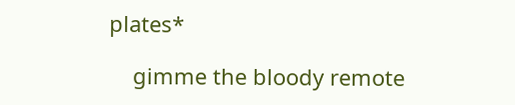plates*

    gimme the bloody remote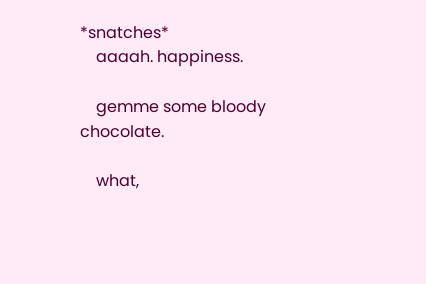*snatches*
    aaaah. happiness.

    gemme some bloody chocolate.

    what,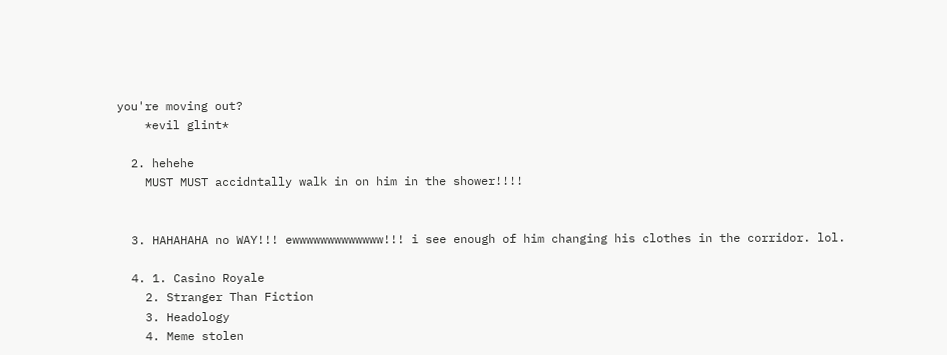you're moving out?
    *evil glint*

  2. hehehe
    MUST MUST accidntally walk in on him in the shower!!!!


  3. HAHAHAHA no WAY!!! ewwwwwwwwwwwww!!! i see enough of him changing his clothes in the corridor. lol.

  4. 1. Casino Royale
    2. Stranger Than Fiction
    3. Headology
    4. Meme stolen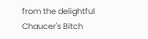from the delightful Chaucer's Bitch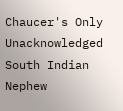Chaucer's Only Unacknowledged South Indian Nephew